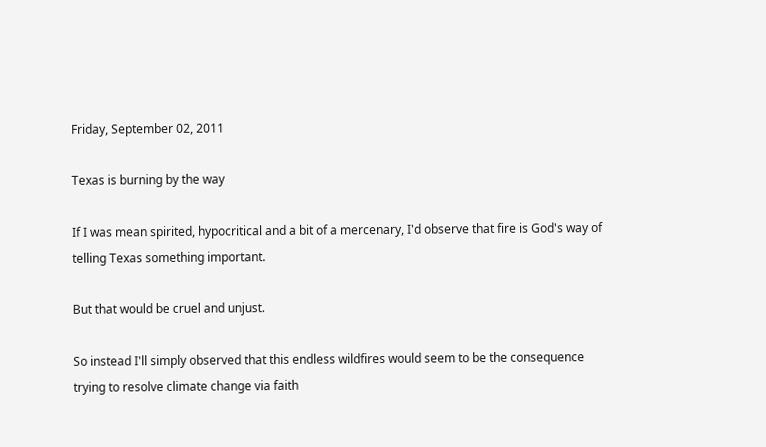Friday, September 02, 2011

Texas is burning by the way

If I was mean spirited, hypocritical and a bit of a mercenary, I'd observe that fire is God's way of telling Texas something important.

But that would be cruel and unjust.

So instead I'll simply observed that this endless wildfires would seem to be the consequence trying to resolve climate change via faith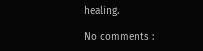healing.

No comments :